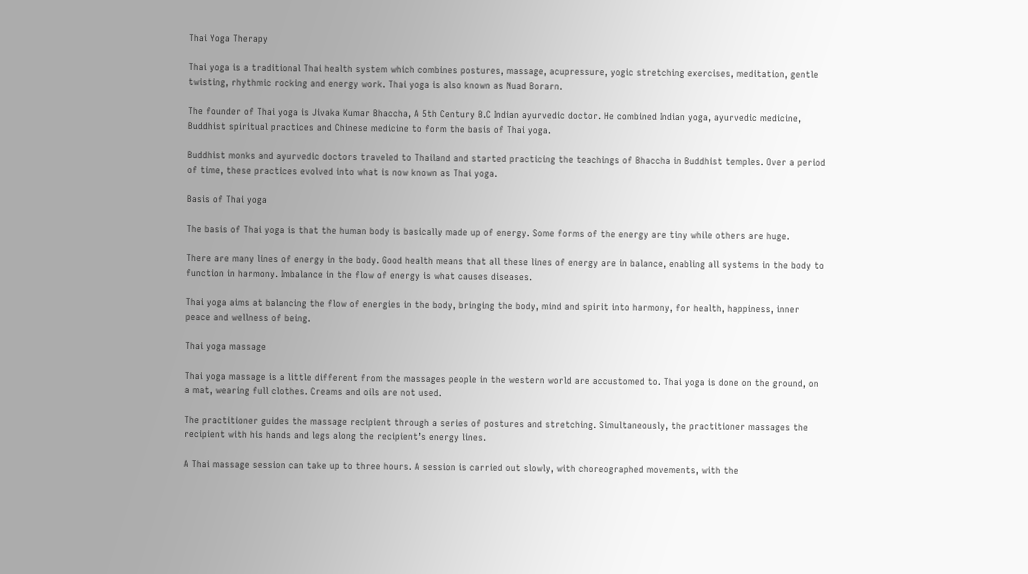Thai Yoga Therapy

Thai yoga is a traditional Thai health system which combines postures, massage, acupressure, yogic stretching exercises, meditation, gentle twisting, rhythmic rocking and energy work. Thai yoga is also known as Nuad Borarn.

The founder of Thai yoga is Jivaka Kumar Bhaccha, A 5th Century B.C Indian ayurvedic doctor. He combined Indian yoga, ayurvedic medicine, Buddhist spiritual practices and Chinese medicine to form the basis of Thai yoga.

Buddhist monks and ayurvedic doctors traveled to Thailand and started practicing the teachings of Bhaccha in Buddhist temples. Over a period of time, these practices evolved into what is now known as Thai yoga.

Basis of Thai yoga

The basis of Thai yoga is that the human body is basically made up of energy. Some forms of the energy are tiny while others are huge.

There are many lines of energy in the body. Good health means that all these lines of energy are in balance, enabling all systems in the body to function in harmony. Imbalance in the flow of energy is what causes diseases.

Thai yoga aims at balancing the flow of energies in the body, bringing the body, mind and spirit into harmony, for health, happiness, inner peace and wellness of being.

Thai yoga massage

Thai yoga massage is a little different from the massages people in the western world are accustomed to. Thai yoga is done on the ground, on a mat, wearing full clothes. Creams and oils are not used.

The practitioner guides the massage recipient through a series of postures and stretching. Simultaneously, the practitioner massages the recipient with his hands and legs along the recipient’s energy lines.

A Thai massage session can take up to three hours. A session is carried out slowly, with choreographed movements, with the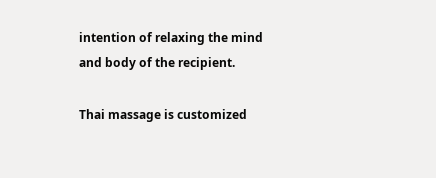intention of relaxing the mind and body of the recipient.

Thai massage is customized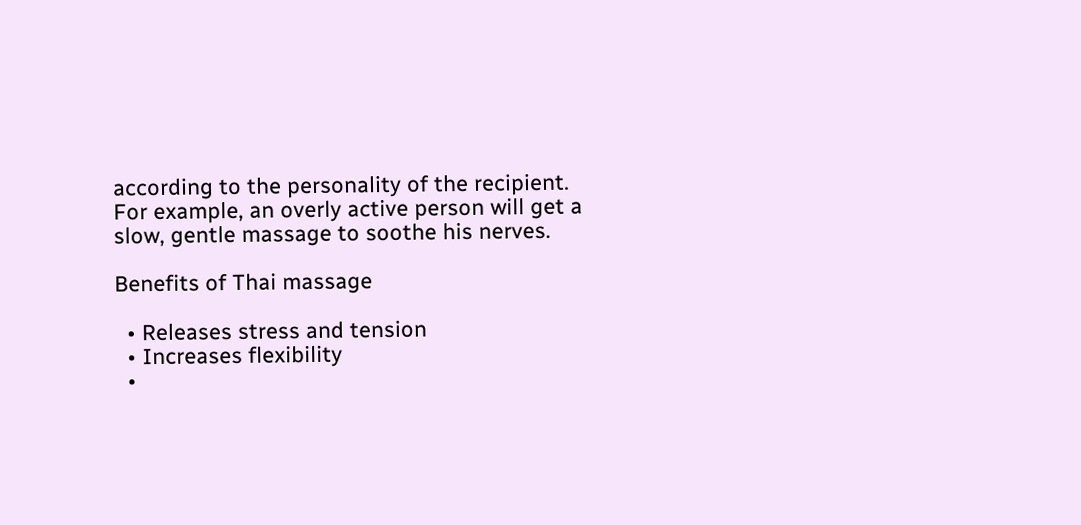according to the personality of the recipient. For example, an overly active person will get a slow, gentle massage to soothe his nerves.

Benefits of Thai massage

  • Releases stress and tension
  • Increases flexibility
  •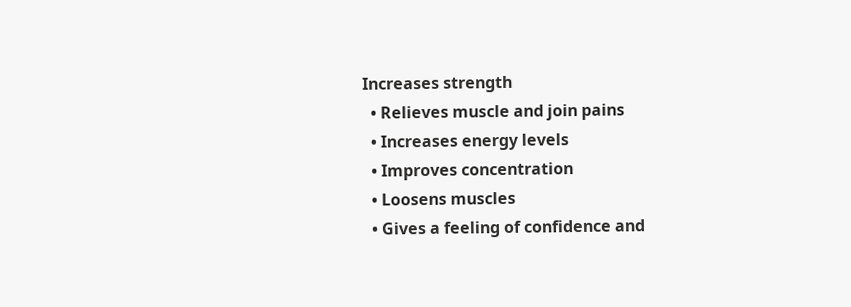Increases strength
  • Relieves muscle and join pains
  • Increases energy levels
  • Improves concentration
  • Loosens muscles
  • Gives a feeling of confidence and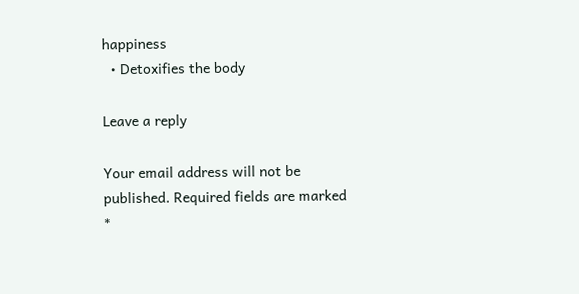happiness
  • Detoxifies the body

Leave a reply

Your email address will not be published. Required fields are marked *